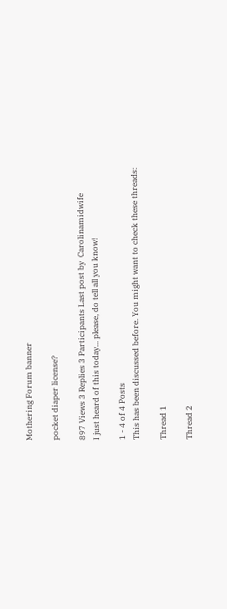Mothering Forum banner

pocket diaper license?

897 Views 3 Replies 3 Participants Last post by  Carolinamidwife
I just heard of this today... please, do tell all you know!

1 - 4 of 4 Posts
This has been discussed before. You might want to check these threads:

Thread 1

Thread 2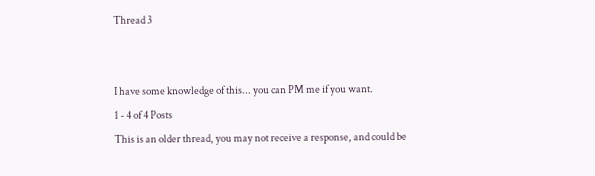Thread 3


I have some knowledge of this... you can PM me if you want.
1 - 4 of 4 Posts
This is an older thread, you may not receive a response, and could be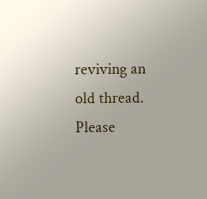reviving an old thread. Please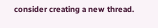consider creating a new thread.